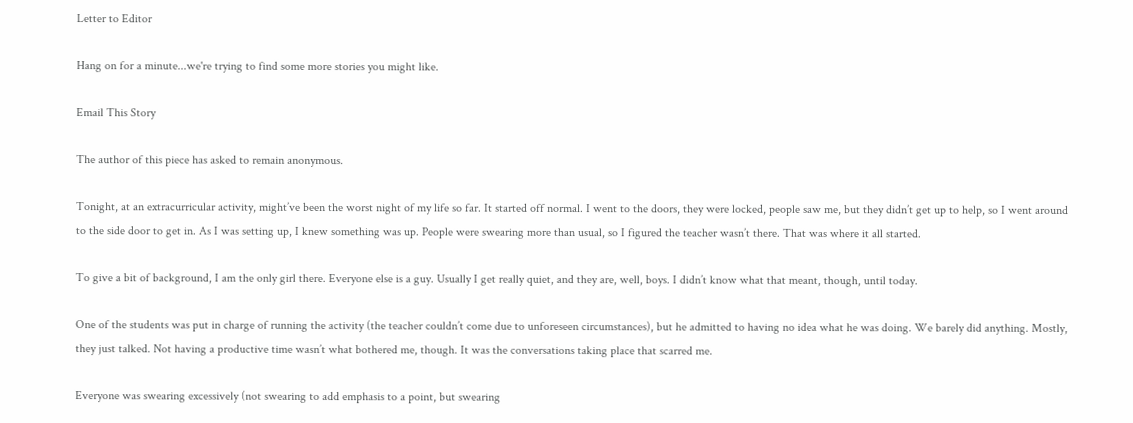Letter to Editor

Hang on for a minute...we're trying to find some more stories you might like.

Email This Story

The author of this piece has asked to remain anonymous.

Tonight, at an extracurricular activity, might’ve been the worst night of my life so far. It started off normal. I went to the doors, they were locked, people saw me, but they didn’t get up to help, so I went around to the side door to get in. As I was setting up, I knew something was up. People were swearing more than usual, so I figured the teacher wasn’t there. That was where it all started.

To give a bit of background, I am the only girl there. Everyone else is a guy. Usually I get really quiet, and they are, well, boys. I didn’t know what that meant, though, until today.

One of the students was put in charge of running the activity (the teacher couldn’t come due to unforeseen circumstances), but he admitted to having no idea what he was doing. We barely did anything. Mostly, they just talked. Not having a productive time wasn’t what bothered me, though. It was the conversations taking place that scarred me.

Everyone was swearing excessively (not swearing to add emphasis to a point, but swearing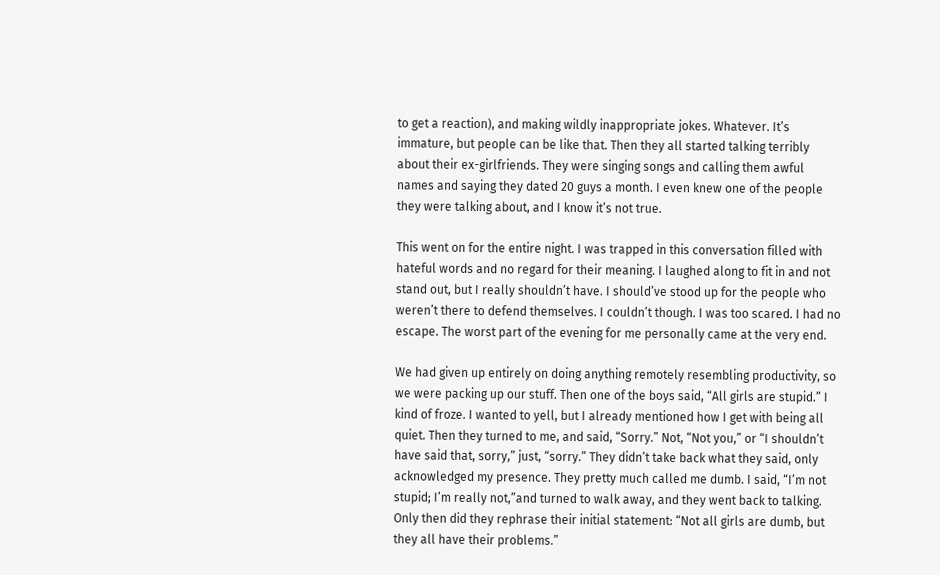to get a reaction), and making wildly inappropriate jokes. Whatever. It’s immature, but people can be like that. Then they all started talking terribly about their ex-girlfriends. They were singing songs and calling them awful names and saying they dated 20 guys a month. I even knew one of the people they were talking about, and I know it’s not true.

This went on for the entire night. I was trapped in this conversation filled with hateful words and no regard for their meaning. I laughed along to fit in and not stand out, but I really shouldn’t have. I should’ve stood up for the people who weren’t there to defend themselves. I couldn’t though. I was too scared. I had no escape. The worst part of the evening for me personally came at the very end.

We had given up entirely on doing anything remotely resembling productivity, so we were packing up our stuff. Then one of the boys said, “All girls are stupid.” I kind of froze. I wanted to yell, but I already mentioned how I get with being all quiet. Then they turned to me, and said, “Sorry.” Not, “Not you,” or “I shouldn’t have said that, sorry,” just, “sorry.” They didn’t take back what they said, only acknowledged my presence. They pretty much called me dumb. I said, “I’m not stupid; I’m really not,”and turned to walk away, and they went back to talking. Only then did they rephrase their initial statement: “Not all girls are dumb, but they all have their problems.”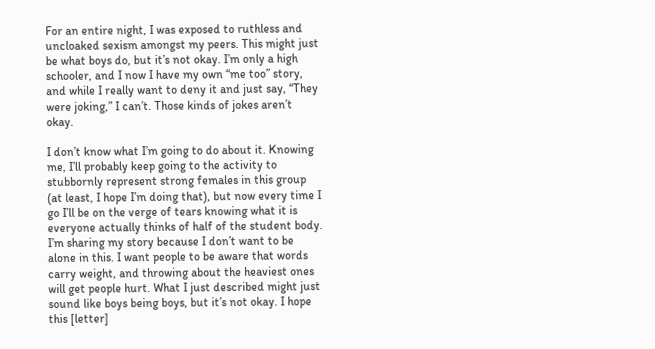For an entire night, I was exposed to ruthless and uncloaked sexism amongst my peers. This might just be what boys do, but it’s not okay. I’m only a high schooler, and I now I have my own “me too” story, and while I really want to deny it and just say, “They were joking,” I can’t. Those kinds of jokes aren’t okay.

I don’t know what I’m going to do about it. Knowing me, I’ll probably keep going to the activity to stubbornly represent strong females in this group (at least, I hope I’m doing that), but now every time I go I’ll be on the verge of tears knowing what it is everyone actually thinks of half of the student body. I’m sharing my story because I don’t want to be alone in this. I want people to be aware that words carry weight, and throwing about the heaviest ones will get people hurt. What I just described might just sound like boys being boys, but it’s not okay. I hope this [letter]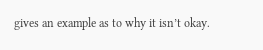gives an example as to why it isn’t okay.